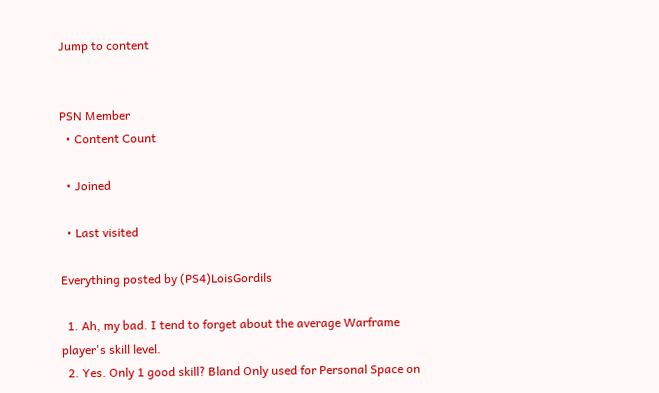Jump to content


PSN Member
  • Content Count

  • Joined

  • Last visited

Everything posted by (PS4)LoisGordils

  1. Ah, my bad. I tend to forget about the average Warframe player's skill level.
  2. Yes. Only 1 good skill? Bland Only used for Personal Space on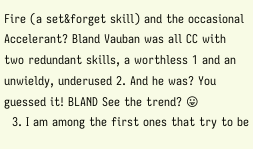Fire (a set&forget skill) and the occasional Accelerant? Bland Vauban was all CC with two redundant skills, a worthless 1 and an unwieldy, underused 2. And he was? You guessed it! BLAND See the trend? 😛
  3. I am among the first ones that try to be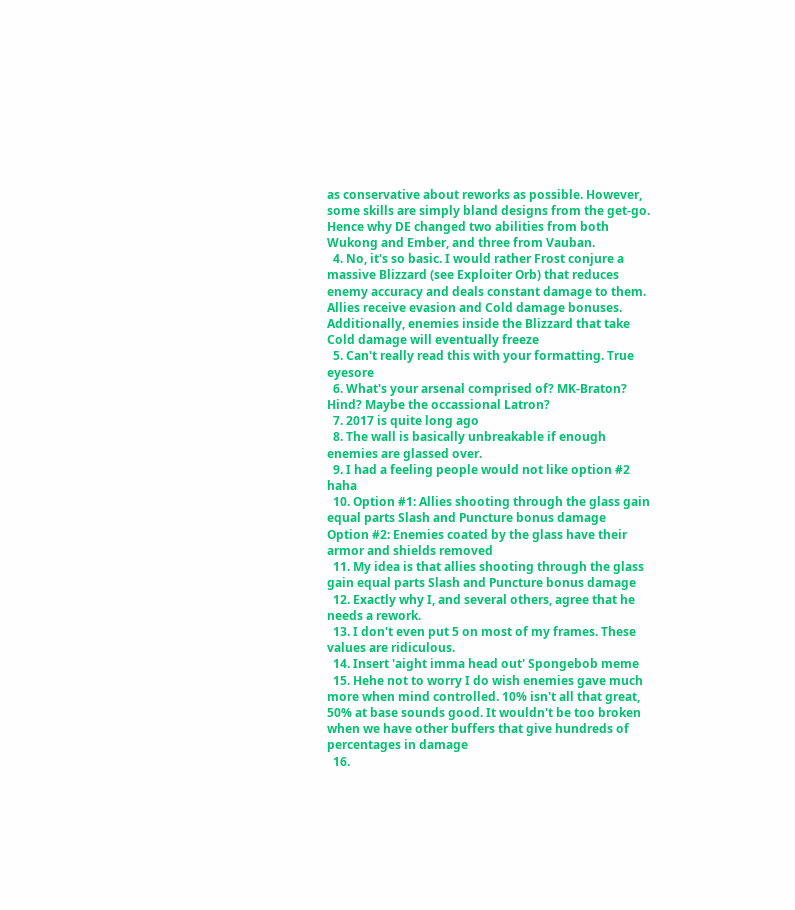as conservative about reworks as possible. However, some skills are simply bland designs from the get-go. Hence why DE changed two abilities from both Wukong and Ember, and three from Vauban.
  4. No, it's so basic. I would rather Frost conjure a massive Blizzard (see Exploiter Orb) that reduces enemy accuracy and deals constant damage to them. Allies receive evasion and Cold damage bonuses. Additionally, enemies inside the Blizzard that take Cold damage will eventually freeze
  5. Can't really read this with your formatting. True eyesore
  6. What's your arsenal comprised of? MK-Braton? Hind? Maybe the occassional Latron?
  7. 2017 is quite long ago
  8. The wall is basically unbreakable if enough enemies are glassed over.
  9. I had a feeling people would not like option #2 haha
  10. Option #1: Allies shooting through the glass gain equal parts Slash and Puncture bonus damage Option #2: Enemies coated by the glass have their armor and shields removed
  11. My idea is that allies shooting through the glass gain equal parts Slash and Puncture bonus damage
  12. Exactly why I, and several others, agree that he needs a rework.
  13. I don't even put 5 on most of my frames. These values are ridiculous.
  14. Insert 'aight imma head out' Spongebob meme
  15. Hehe not to worry I do wish enemies gave much more when mind controlled. 10% isn't all that great, 50% at base sounds good. It wouldn't be too broken when we have other buffers that give hundreds of percentages in damage
  16.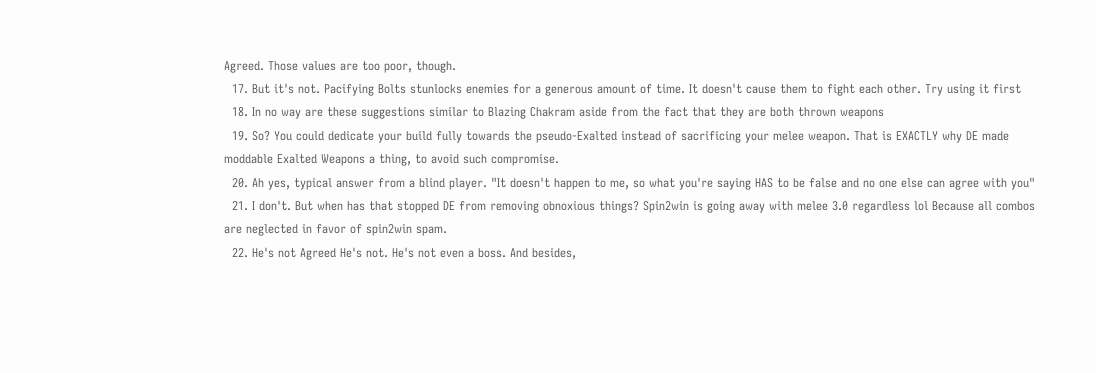Agreed. Those values are too poor, though.
  17. But it's not. Pacifying Bolts stunlocks enemies for a generous amount of time. It doesn't cause them to fight each other. Try using it first
  18. In no way are these suggestions similar to Blazing Chakram aside from the fact that they are both thrown weapons
  19. So? You could dedicate your build fully towards the pseudo-Exalted instead of sacrificing your melee weapon. That is EXACTLY why DE made moddable Exalted Weapons a thing, to avoid such compromise.
  20. Ah yes, typical answer from a blind player. "It doesn't happen to me, so what you're saying HAS to be false and no one else can agree with you"
  21. I don't. But when has that stopped DE from removing obnoxious things? Spin2win is going away with melee 3.0 regardless lol Because all combos are neglected in favor of spin2win spam.
  22. He's not Agreed He's not. He's not even a boss. And besides,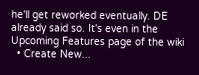he'll get reworked eventually. DE already said so. It's even in the Upcoming Features page of the wiki
  • Create New...